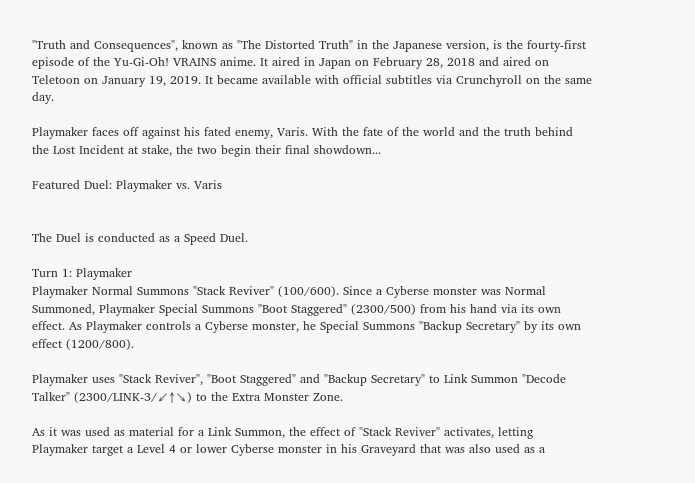"Truth and Consequences", known as "The Distorted Truth" in the Japanese version, is the fourty-first episode of the Yu-Gi-Oh! VRAINS anime. It aired in Japan on February 28, 2018 and aired on Teletoon on January 19, 2019. It became available with official subtitles via Crunchyroll on the same day.

Playmaker faces off against his fated enemy, Varis. With the fate of the world and the truth behind the Lost Incident at stake, the two begin their final showdown...

Featured Duel: Playmaker vs. Varis


The Duel is conducted as a Speed Duel.

Turn 1: Playmaker
Playmaker Normal Summons "Stack Reviver" (100/600). Since a Cyberse monster was Normal Summoned, Playmaker Special Summons "Boot Staggered" (2300/500) from his hand via its own effect. As Playmaker controls a Cyberse monster, he Special Summons "Backup Secretary" by its own effect (1200/800).

Playmaker uses "Stack Reviver", "Boot Staggered" and "Backup Secretary" to Link Summon "Decode Talker" (2300/LINK-3/↙↑↘) to the Extra Monster Zone.

As it was used as material for a Link Summon, the effect of "Stack Reviver" activates, letting Playmaker target a Level 4 or lower Cyberse monster in his Graveyard that was also used as a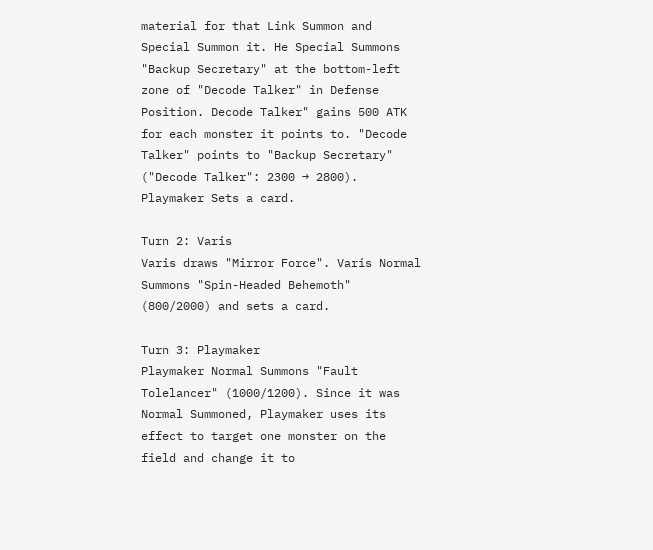material for that Link Summon and Special Summon it. He Special Summons "Backup Secretary" at the bottom-left zone of "Decode Talker" in Defense Position. Decode Talker" gains 500 ATK for each monster it points to. "Decode Talker" points to "Backup Secretary" ("Decode Talker": 2300 → 2800). Playmaker Sets a card.

Turn 2: Varis
Varis draws "Mirror Force". Varis Normal Summons "Spin-Headed Behemoth" (800/2000) and sets a card.

Turn 3: Playmaker
Playmaker Normal Summons "Fault Tolelancer" (1000/1200). Since it was Normal Summoned, Playmaker uses its effect to target one monster on the field and change it to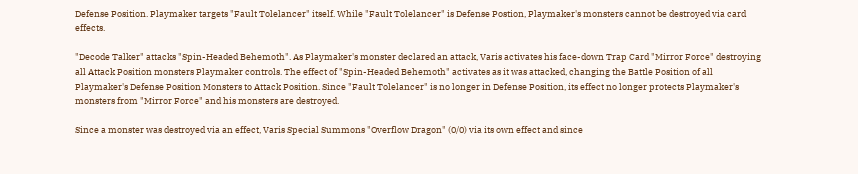Defense Position. Playmaker targets "Fault Tolelancer" itself. While "Fault Tolelancer" is Defense Postion, Playmaker's monsters cannot be destroyed via card effects.

"Decode Talker" attacks "Spin-Headed Behemoth". As Playmaker's monster declared an attack, Varis activates his face-down Trap Card "Mirror Force" destroying all Attack Position monsters Playmaker controls. The effect of "Spin-Headed Behemoth" activates as it was attacked, changing the Battle Position of all Playmaker's Defense Position Monsters to Attack Position. Since "Fault Tolelancer" is no longer in Defense Position, its effect no longer protects Playmaker's monsters from "Mirror Force" and his monsters are destroyed.

Since a monster was destroyed via an effect, Varis Special Summons "Overflow Dragon" (0/0) via its own effect and since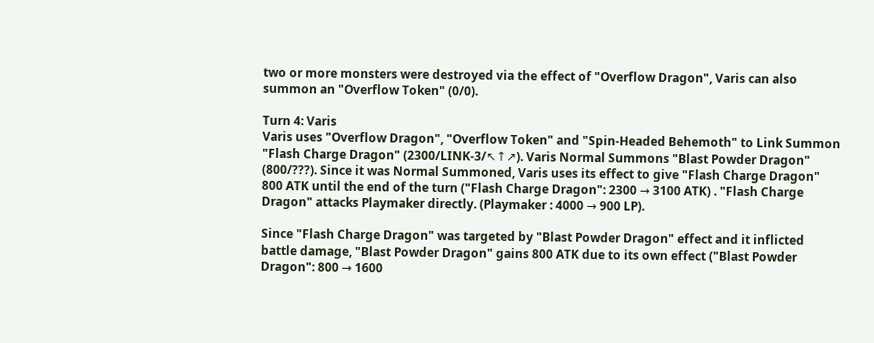two or more monsters were destroyed via the effect of "Overflow Dragon", Varis can also summon an "Overflow Token" (0/0).

Turn 4: Varis
Varis uses "Overflow Dragon", "Overflow Token" and "Spin-Headed Behemoth" to Link Summon "Flash Charge Dragon" (2300/LINK-3/↖↑↗). Varis Normal Summons "Blast Powder Dragon" (800/???). Since it was Normal Summoned, Varis uses its effect to give "Flash Charge Dragon" 800 ATK until the end of the turn ("Flash Charge Dragon": 2300 → 3100 ATK) . "Flash Charge Dragon" attacks Playmaker directly. (Playmaker : 4000 → 900 LP).

Since "Flash Charge Dragon" was targeted by "Blast Powder Dragon" effect and it inflicted battle damage, "Blast Powder Dragon" gains 800 ATK due to its own effect ("Blast Powder Dragon": 800 → 1600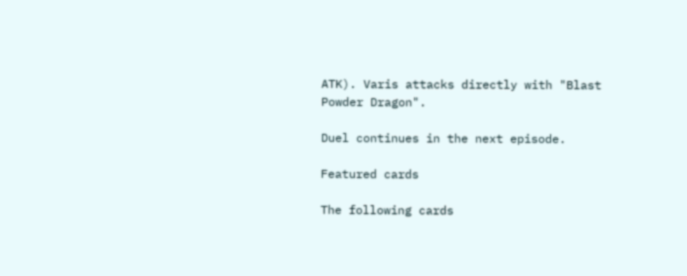ATK). Varis attacks directly with "Blast Powder Dragon".

Duel continues in the next episode.

Featured cards

The following cards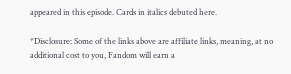appeared in this episode. Cards in italics debuted here.

*Disclosure: Some of the links above are affiliate links, meaning, at no additional cost to you, Fandom will earn a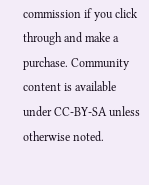commission if you click through and make a purchase. Community content is available under CC-BY-SA unless otherwise noted.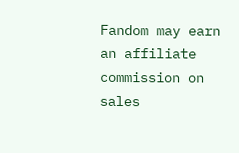Fandom may earn an affiliate commission on sales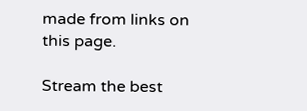made from links on this page.

Stream the best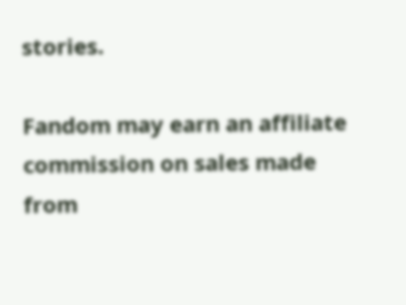stories.

Fandom may earn an affiliate commission on sales made from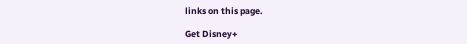links on this page.

Get Disney+